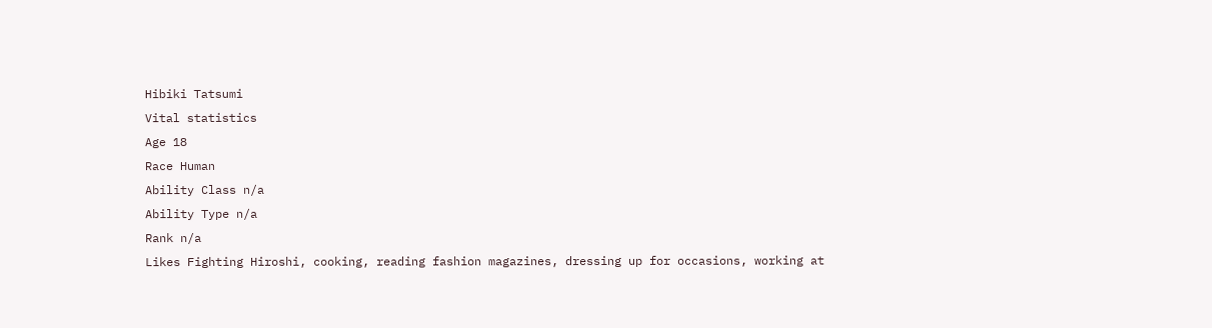Hibiki Tatsumi
Vital statistics
Age 18
Race Human
Ability Class n/a
Ability Type n/a
Rank n/a
Likes Fighting Hiroshi, cooking, reading fashion magazines, dressing up for occasions, working at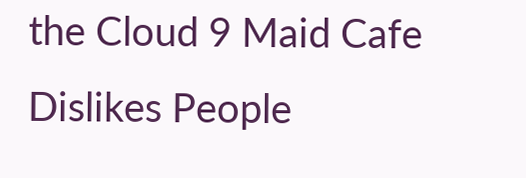the Cloud 9 Maid Cafe
Dislikes People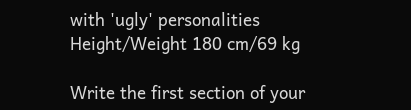with 'ugly' personalities
Height/Weight 180 cm/69 kg

Write the first section of your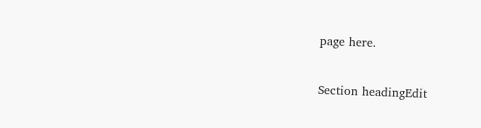page here.

Section headingEdit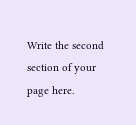Write the second section of your page here.